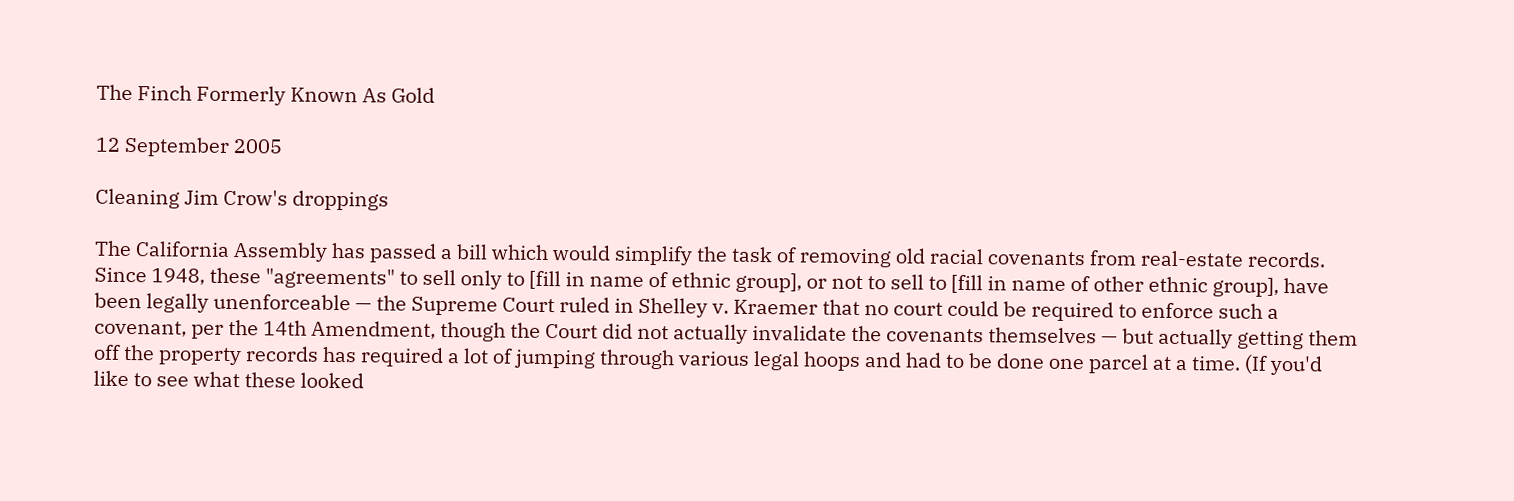The Finch Formerly Known As Gold

12 September 2005

Cleaning Jim Crow's droppings

The California Assembly has passed a bill which would simplify the task of removing old racial covenants from real-estate records. Since 1948, these "agreements" to sell only to [fill in name of ethnic group], or not to sell to [fill in name of other ethnic group], have been legally unenforceable — the Supreme Court ruled in Shelley v. Kraemer that no court could be required to enforce such a covenant, per the 14th Amendment, though the Court did not actually invalidate the covenants themselves — but actually getting them off the property records has required a lot of jumping through various legal hoops and had to be done one parcel at a time. (If you'd like to see what these looked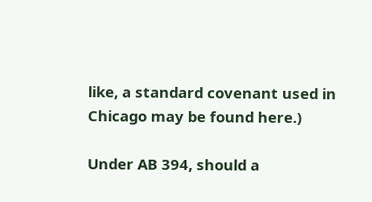like, a standard covenant used in Chicago may be found here.)

Under AB 394, should a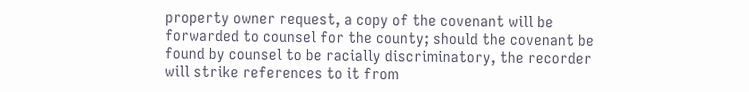property owner request, a copy of the covenant will be forwarded to counsel for the county; should the covenant be found by counsel to be racially discriminatory, the recorder will strike references to it from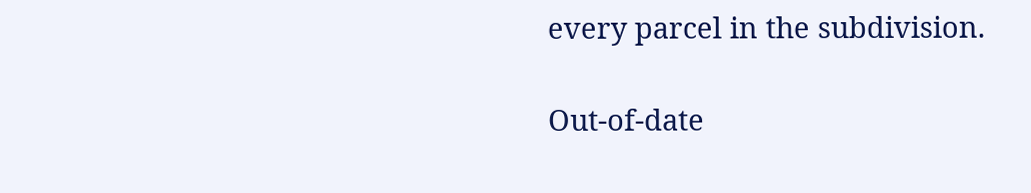every parcel in the subdivision.

Out-of-date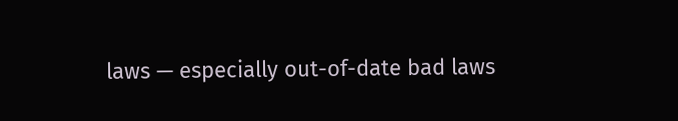laws — especially out-of-date bad laws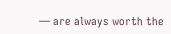— are always worth the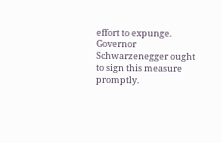effort to expunge. Governor Schwarzenegger ought to sign this measure promptly.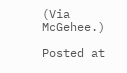(Via McGehee.)

Posted at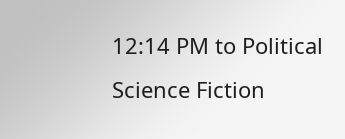12:14 PM to Political Science Fiction